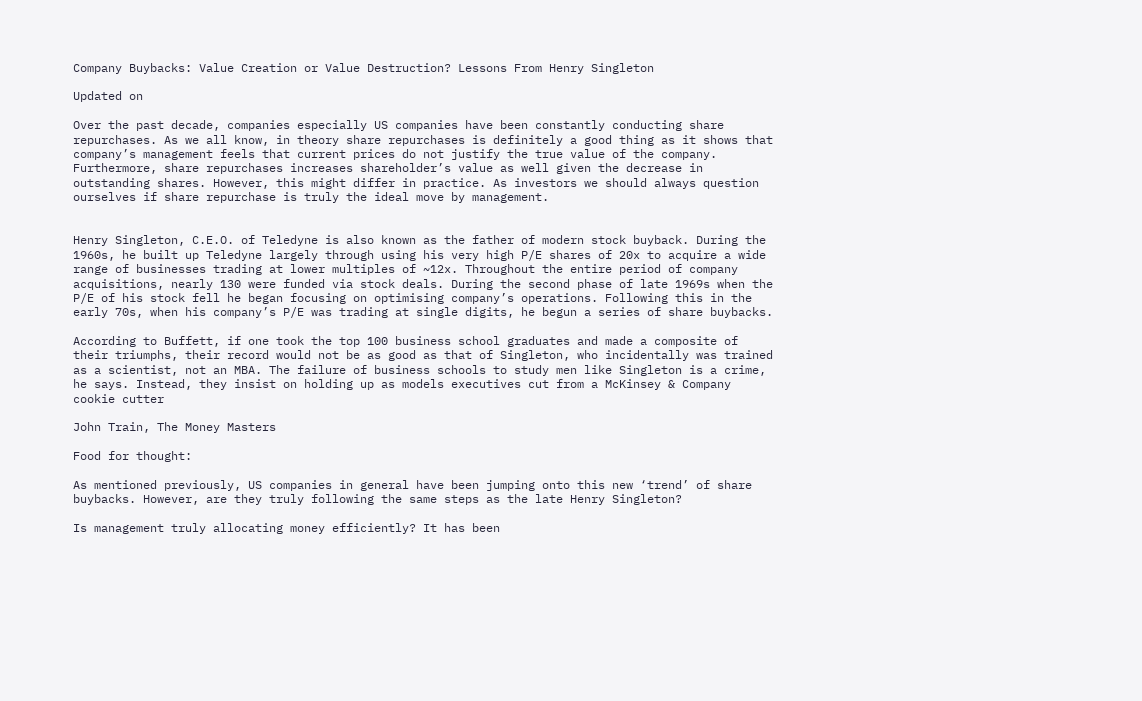Company Buybacks: Value Creation or Value Destruction? Lessons From Henry Singleton

Updated on

Over the past decade, companies especially US companies have been constantly conducting share repurchases. As we all know, in theory share repurchases is definitely a good thing as it shows that company’s management feels that current prices do not justify the true value of the company. Furthermore, share repurchases increases shareholder’s value as well given the decrease in outstanding shares. However, this might differ in practice. As investors we should always question ourselves if share repurchase is truly the ideal move by management.


Henry Singleton, C.E.O. of Teledyne is also known as the father of modern stock buyback. During the 1960s, he built up Teledyne largely through using his very high P/E shares of 20x to acquire a wide range of businesses trading at lower multiples of ~12x. Throughout the entire period of company acquisitions, nearly 130 were funded via stock deals. During the second phase of late 1969s when the P/E of his stock fell he began focusing on optimising company’s operations. Following this in the early 70s, when his company’s P/E was trading at single digits, he begun a series of share buybacks.

According to Buffett, if one took the top 100 business school graduates and made a composite of their triumphs, their record would not be as good as that of Singleton, who incidentally was trained as a scientist, not an MBA. The failure of business schools to study men like Singleton is a crime, he says. Instead, they insist on holding up as models executives cut from a McKinsey & Company cookie cutter

John Train, The Money Masters

Food for thought:

As mentioned previously, US companies in general have been jumping onto this new ‘trend’ of share buybacks. However, are they truly following the same steps as the late Henry Singleton?

Is management truly allocating money efficiently? It has been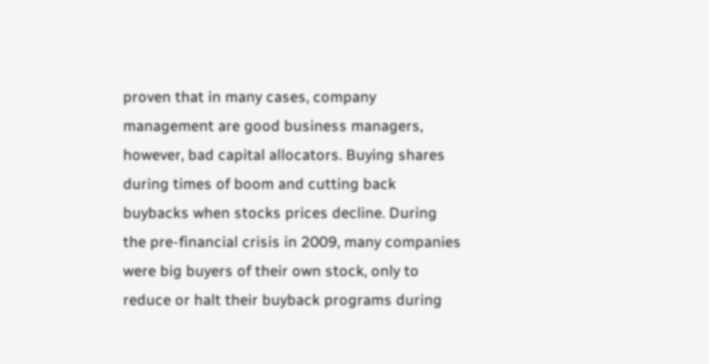proven that in many cases, company management are good business managers, however, bad capital allocators. Buying shares during times of boom and cutting back buybacks when stocks prices decline. During the pre-financial crisis in 2009, many companies were big buyers of their own stock, only to reduce or halt their buyback programs during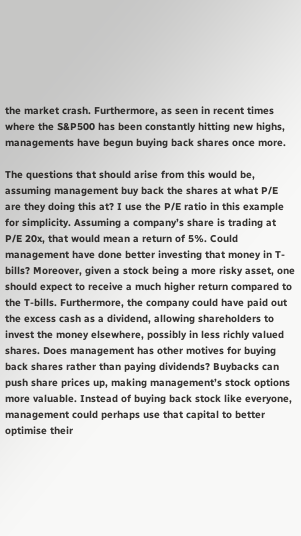the market crash. Furthermore, as seen in recent times where the S&P500 has been constantly hitting new highs, managements have begun buying back shares once more.

The questions that should arise from this would be, assuming management buy back the shares at what P/E are they doing this at? I use the P/E ratio in this example for simplicity. Assuming a company’s share is trading at P/E 20x, that would mean a return of 5%. Could management have done better investing that money in T-bills? Moreover, given a stock being a more risky asset, one should expect to receive a much higher return compared to the T-bills. Furthermore, the company could have paid out the excess cash as a dividend, allowing shareholders to invest the money elsewhere, possibly in less richly valued shares. Does management has other motives for buying back shares rather than paying dividends? Buybacks can push share prices up, making management’s stock options more valuable. Instead of buying back stock like everyone, management could perhaps use that capital to better optimise their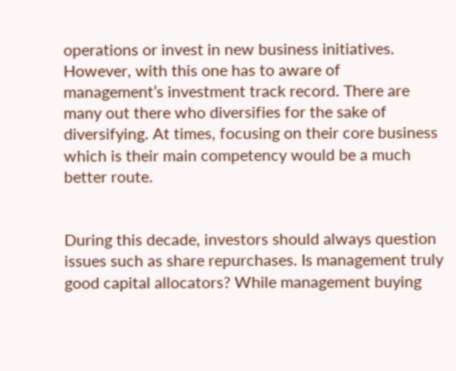operations or invest in new business initiatives. However, with this one has to aware of management’s investment track record. There are many out there who diversifies for the sake of diversifying. At times, focusing on their core business which is their main competency would be a much better route.


During this decade, investors should always question issues such as share repurchases. Is management truly good capital allocators? While management buying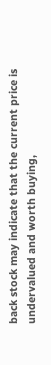back stock may indicate that the current price is undervalued and worth buying,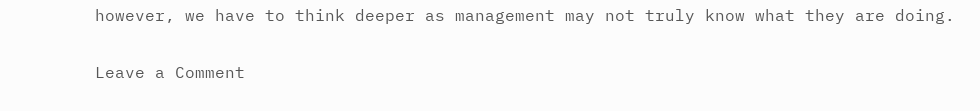however, we have to think deeper as management may not truly know what they are doing.

Leave a Comment